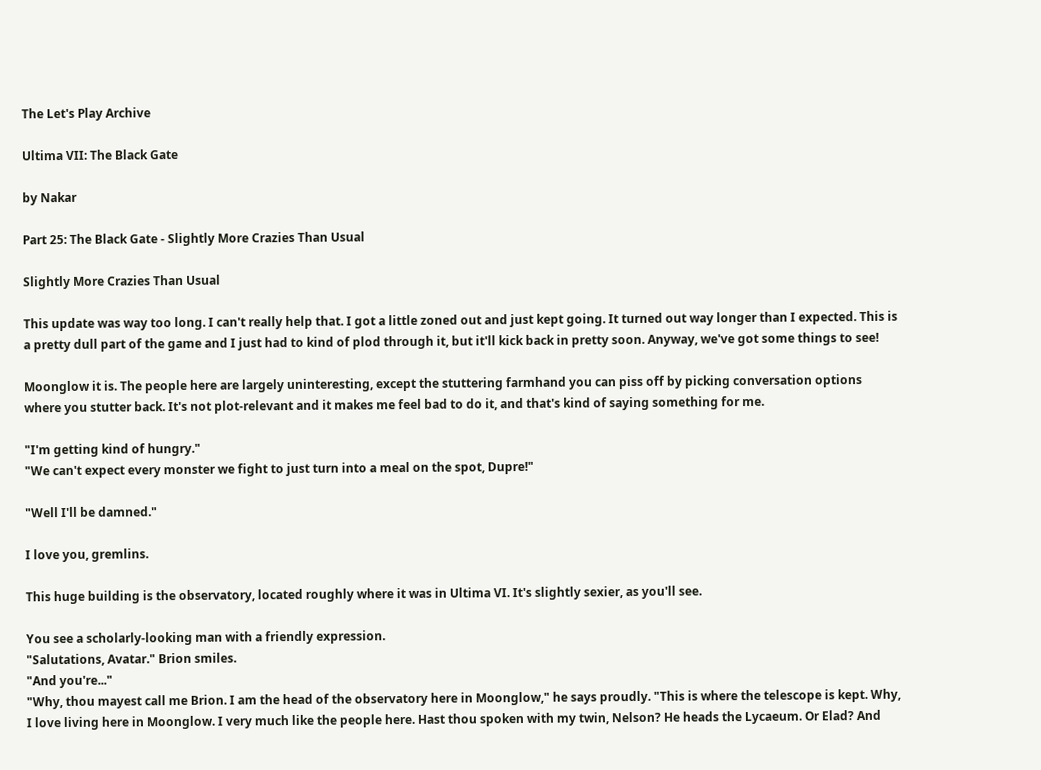The Let's Play Archive

Ultima VII: The Black Gate

by Nakar

Part 25: The Black Gate - Slightly More Crazies Than Usual

Slightly More Crazies Than Usual

This update was way too long. I can't really help that. I got a little zoned out and just kept going. It turned out way longer than I expected. This is a pretty dull part of the game and I just had to kind of plod through it, but it'll kick back in pretty soon. Anyway, we've got some things to see!

Moonglow it is. The people here are largely uninteresting, except the stuttering farmhand you can piss off by picking conversation options where you stutter back. It's not plot-relevant and it makes me feel bad to do it, and that's kind of saying something for me.

"I'm getting kind of hungry."
"We can't expect every monster we fight to just turn into a meal on the spot, Dupre!"

"Well I'll be damned."

I love you, gremlins.

This huge building is the observatory, located roughly where it was in Ultima VI. It's slightly sexier, as you'll see.

You see a scholarly-looking man with a friendly expression.
"Salutations, Avatar." Brion smiles.
"And you're..."
"Why, thou mayest call me Brion. I am the head of the observatory here in Moonglow," he says proudly. "This is where the telescope is kept. Why, I love living here in Moonglow. I very much like the people here. Hast thou spoken with my twin, Nelson? He heads the Lycaeum. Or Elad? And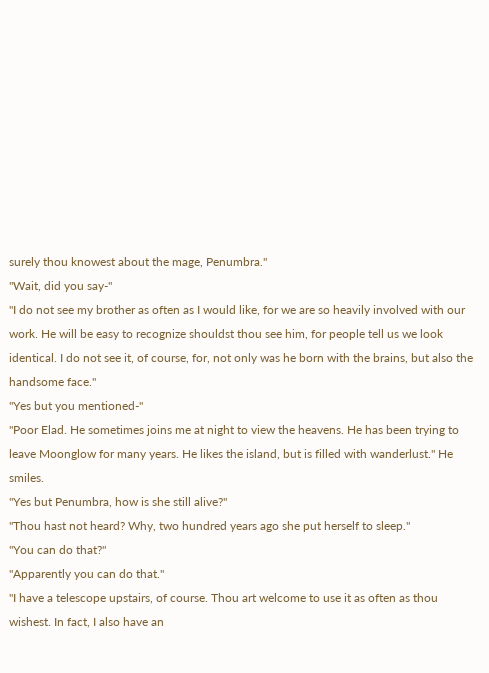surely thou knowest about the mage, Penumbra."
"Wait, did you say-"
"I do not see my brother as often as I would like, for we are so heavily involved with our work. He will be easy to recognize shouldst thou see him, for people tell us we look identical. I do not see it, of course, for, not only was he born with the brains, but also the handsome face."
"Yes but you mentioned-"
"Poor Elad. He sometimes joins me at night to view the heavens. He has been trying to leave Moonglow for many years. He likes the island, but is filled with wanderlust." He smiles.
"Yes but Penumbra, how is she still alive?"
"Thou hast not heard? Why, two hundred years ago she put herself to sleep."
"You can do that?"
"Apparently you can do that."
"I have a telescope upstairs, of course. Thou art welcome to use it as often as thou wishest. In fact, I also have an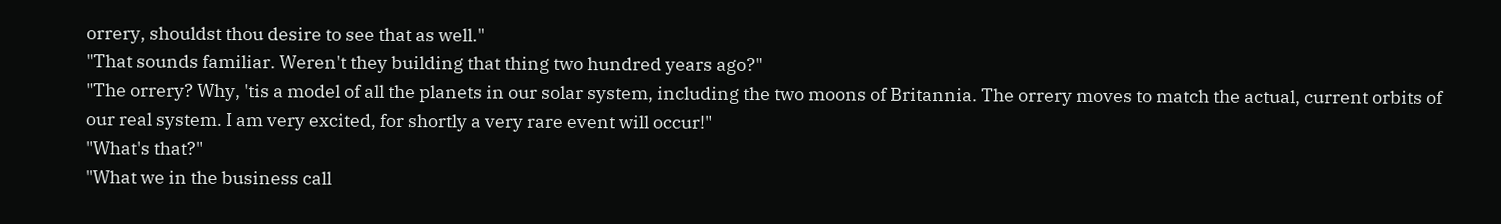orrery, shouldst thou desire to see that as well."
"That sounds familiar. Weren't they building that thing two hundred years ago?"
"The orrery? Why, 'tis a model of all the planets in our solar system, including the two moons of Britannia. The orrery moves to match the actual, current orbits of our real system. I am very excited, for shortly a very rare event will occur!"
"What's that?"
"What we in the business call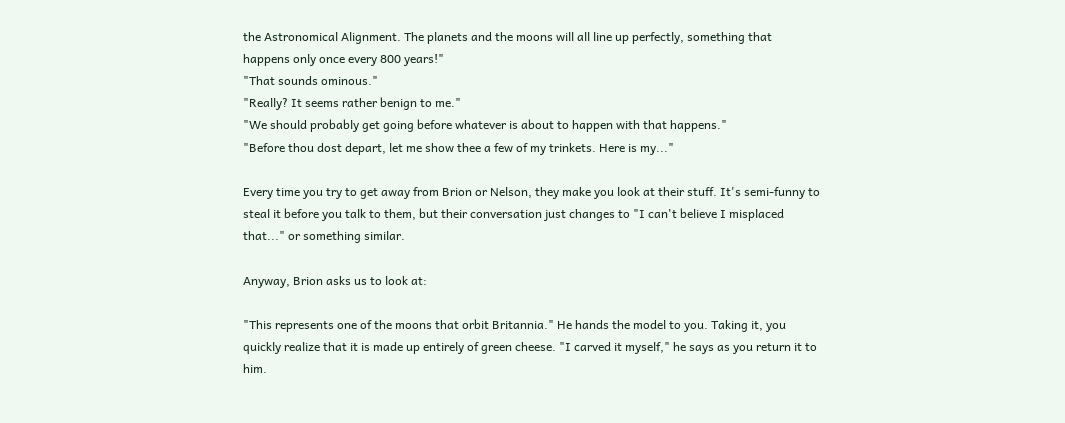the Astronomical Alignment. The planets and the moons will all line up perfectly, something that happens only once every 800 years!"
"That sounds ominous."
"Really? It seems rather benign to me."
"We should probably get going before whatever is about to happen with that happens."
"Before thou dost depart, let me show thee a few of my trinkets. Here is my..."

Every time you try to get away from Brion or Nelson, they make you look at their stuff. It's semi-funny to steal it before you talk to them, but their conversation just changes to "I can't believe I misplaced that..." or something similar.

Anyway, Brion asks us to look at:

"This represents one of the moons that orbit Britannia." He hands the model to you. Taking it, you quickly realize that it is made up entirely of green cheese. "I carved it myself," he says as you return it to him.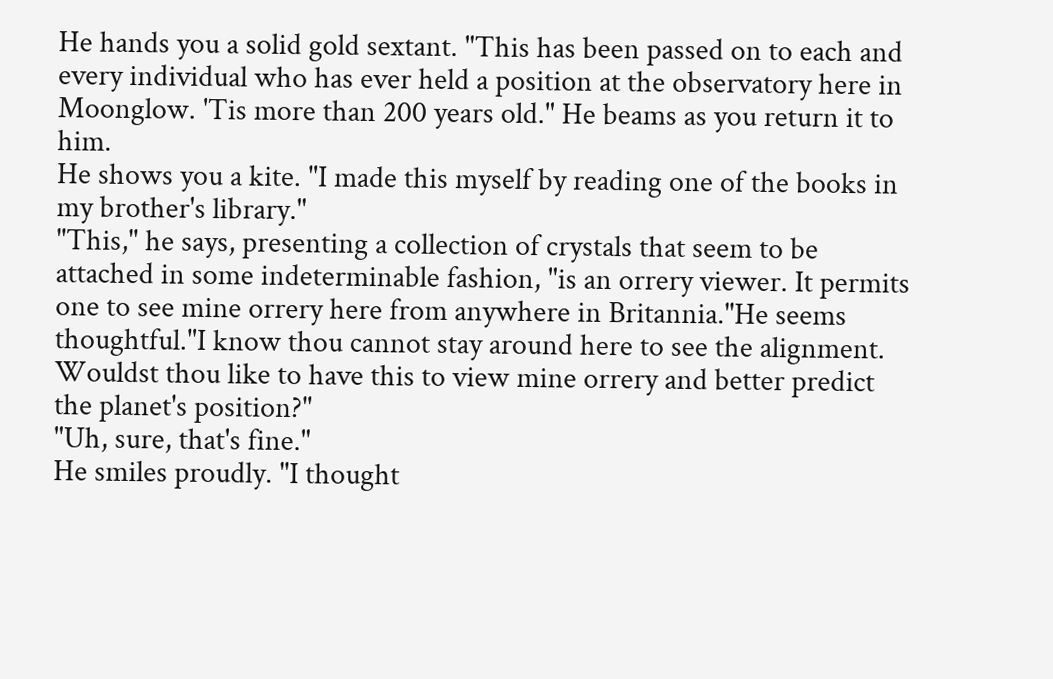He hands you a solid gold sextant. "This has been passed on to each and every individual who has ever held a position at the observatory here in Moonglow. 'Tis more than 200 years old." He beams as you return it to him.
He shows you a kite. "I made this myself by reading one of the books in my brother's library."
"This," he says, presenting a collection of crystals that seem to be attached in some indeterminable fashion, "is an orrery viewer. It permits one to see mine orrery here from anywhere in Britannia."He seems thoughtful."I know thou cannot stay around here to see the alignment. Wouldst thou like to have this to view mine orrery and better predict the planet's position?"
"Uh, sure, that's fine."
He smiles proudly. "I thought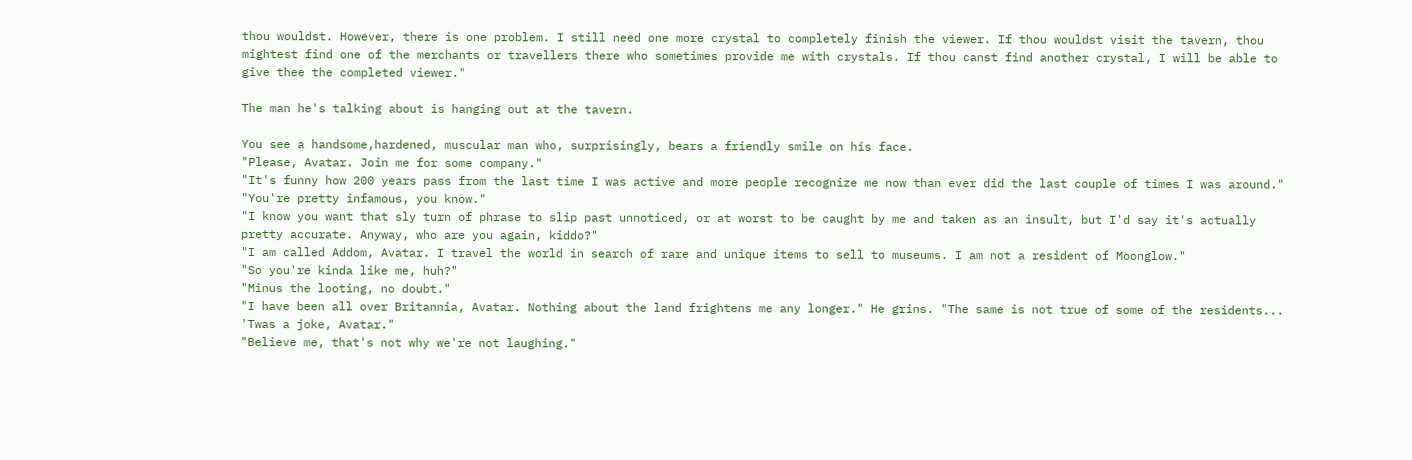thou wouldst. However, there is one problem. I still need one more crystal to completely finish the viewer. If thou wouldst visit the tavern, thou mightest find one of the merchants or travellers there who sometimes provide me with crystals. If thou canst find another crystal, I will be able to give thee the completed viewer."

The man he's talking about is hanging out at the tavern.

You see a handsome,hardened, muscular man who, surprisingly, bears a friendly smile on his face.
"Please, Avatar. Join me for some company."
"It's funny how 200 years pass from the last time I was active and more people recognize me now than ever did the last couple of times I was around."
"You're pretty infamous, you know."
"I know you want that sly turn of phrase to slip past unnoticed, or at worst to be caught by me and taken as an insult, but I'd say it's actually pretty accurate. Anyway, who are you again, kiddo?"
"I am called Addom, Avatar. I travel the world in search of rare and unique items to sell to museums. I am not a resident of Moonglow."
"So you're kinda like me, huh?"
"Minus the looting, no doubt."
"I have been all over Britannia, Avatar. Nothing about the land frightens me any longer." He grins. "The same is not true of some of the residents... 'Twas a joke, Avatar."
"Believe me, that's not why we're not laughing."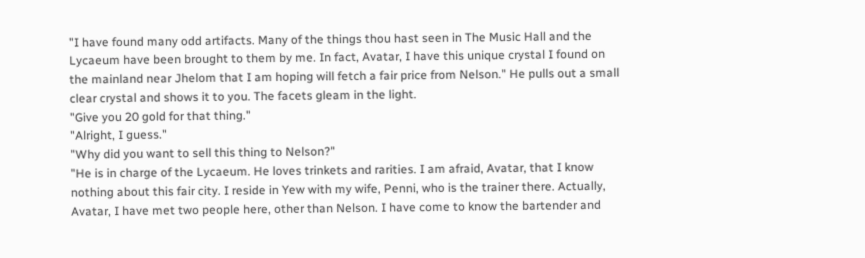"I have found many odd artifacts. Many of the things thou hast seen in The Music Hall and the Lycaeum have been brought to them by me. In fact, Avatar, I have this unique crystal I found on the mainland near Jhelom that I am hoping will fetch a fair price from Nelson." He pulls out a small clear crystal and shows it to you. The facets gleam in the light.
"Give you 20 gold for that thing."
"Alright, I guess."
"Why did you want to sell this thing to Nelson?"
"He is in charge of the Lycaeum. He loves trinkets and rarities. I am afraid, Avatar, that I know nothing about this fair city. I reside in Yew with my wife, Penni, who is the trainer there. Actually, Avatar, I have met two people here, other than Nelson. I have come to know the bartender and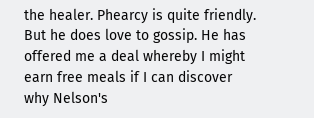the healer. Phearcy is quite friendly. But he does love to gossip. He has offered me a deal whereby I might earn free meals if I can discover why Nelson's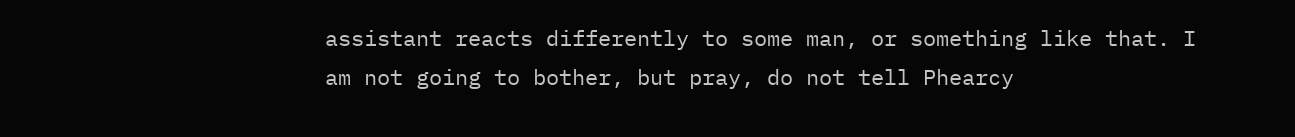assistant reacts differently to some man, or something like that. I am not going to bother, but pray, do not tell Phearcy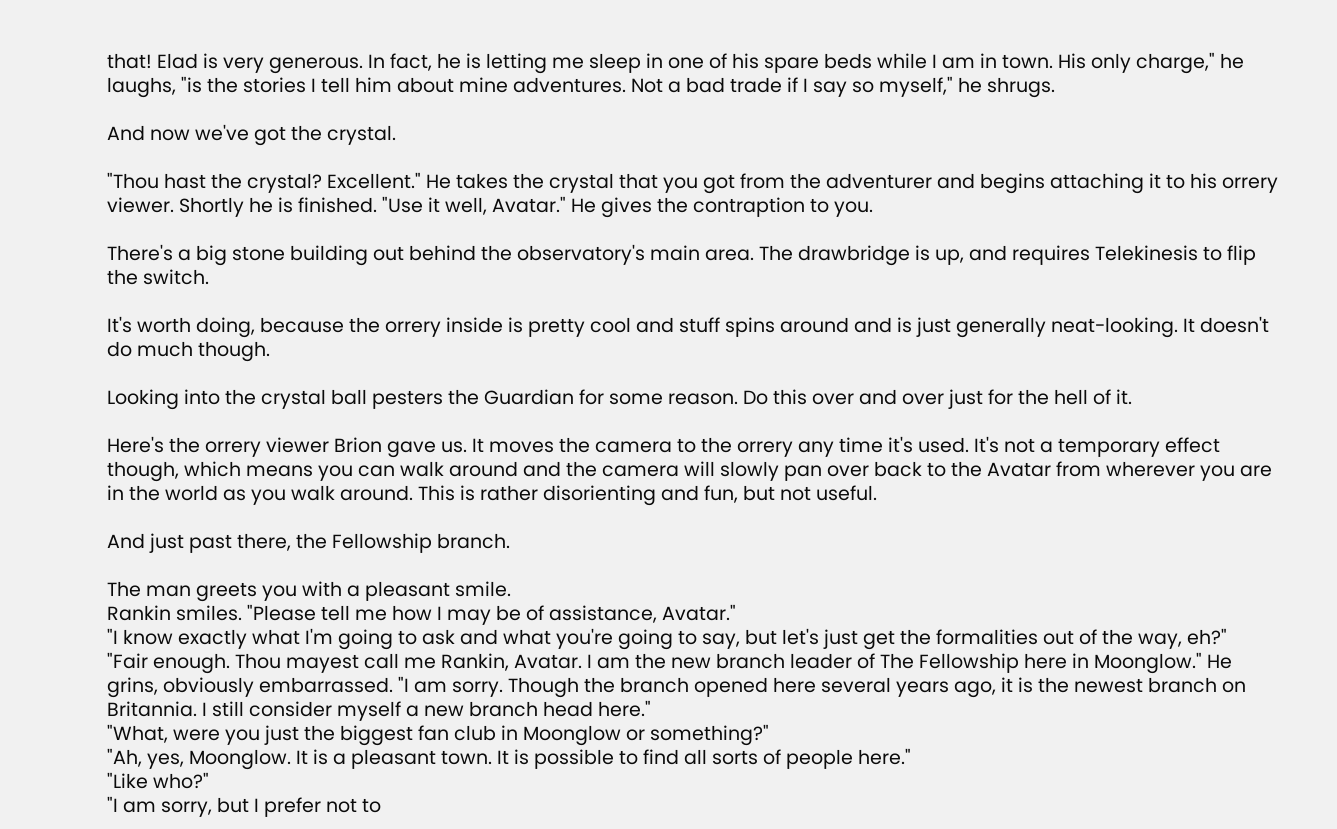that! Elad is very generous. In fact, he is letting me sleep in one of his spare beds while I am in town. His only charge," he laughs, "is the stories I tell him about mine adventures. Not a bad trade if I say so myself," he shrugs.

And now we've got the crystal.

"Thou hast the crystal? Excellent." He takes the crystal that you got from the adventurer and begins attaching it to his orrery viewer. Shortly he is finished. "Use it well, Avatar." He gives the contraption to you.

There's a big stone building out behind the observatory's main area. The drawbridge is up, and requires Telekinesis to flip the switch.

It's worth doing, because the orrery inside is pretty cool and stuff spins around and is just generally neat-looking. It doesn't do much though.

Looking into the crystal ball pesters the Guardian for some reason. Do this over and over just for the hell of it.

Here's the orrery viewer Brion gave us. It moves the camera to the orrery any time it's used. It's not a temporary effect though, which means you can walk around and the camera will slowly pan over back to the Avatar from wherever you are in the world as you walk around. This is rather disorienting and fun, but not useful.

And just past there, the Fellowship branch.

The man greets you with a pleasant smile.
Rankin smiles. "Please tell me how I may be of assistance, Avatar."
"I know exactly what I'm going to ask and what you're going to say, but let's just get the formalities out of the way, eh?"
"Fair enough. Thou mayest call me Rankin, Avatar. I am the new branch leader of The Fellowship here in Moonglow." He grins, obviously embarrassed. "I am sorry. Though the branch opened here several years ago, it is the newest branch on Britannia. I still consider myself a new branch head here."
"What, were you just the biggest fan club in Moonglow or something?"
"Ah, yes, Moonglow. It is a pleasant town. It is possible to find all sorts of people here."
"Like who?"
"I am sorry, but I prefer not to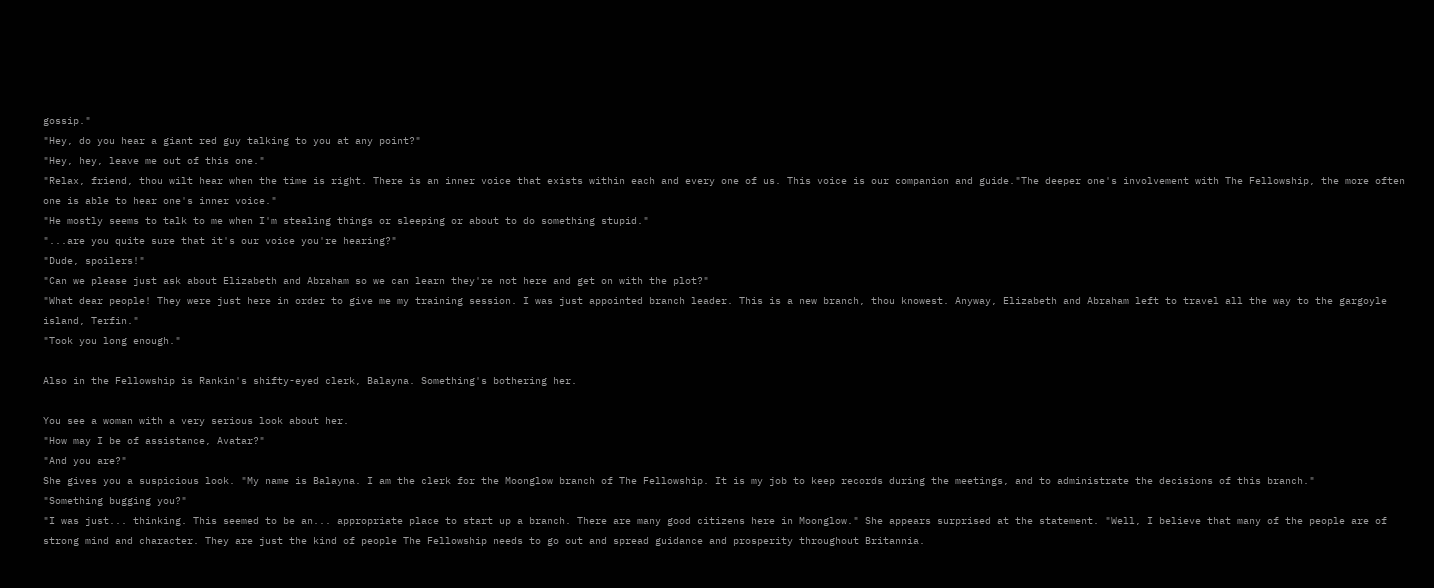gossip."
"Hey, do you hear a giant red guy talking to you at any point?"
"Hey, hey, leave me out of this one."
"Relax, friend, thou wilt hear when the time is right. There is an inner voice that exists within each and every one of us. This voice is our companion and guide."The deeper one's involvement with The Fellowship, the more often one is able to hear one's inner voice."
"He mostly seems to talk to me when I'm stealing things or sleeping or about to do something stupid."
"...are you quite sure that it's our voice you're hearing?"
"Dude, spoilers!"
"Can we please just ask about Elizabeth and Abraham so we can learn they're not here and get on with the plot?"
"What dear people! They were just here in order to give me my training session. I was just appointed branch leader. This is a new branch, thou knowest. Anyway, Elizabeth and Abraham left to travel all the way to the gargoyle island, Terfin."
"Took you long enough."

Also in the Fellowship is Rankin's shifty-eyed clerk, Balayna. Something's bothering her.

You see a woman with a very serious look about her.
"How may I be of assistance, Avatar?"
"And you are?"
She gives you a suspicious look. "My name is Balayna. I am the clerk for the Moonglow branch of The Fellowship. It is my job to keep records during the meetings, and to administrate the decisions of this branch."
"Something bugging you?"
"I was just... thinking. This seemed to be an... appropriate place to start up a branch. There are many good citizens here in Moonglow." She appears surprised at the statement. "Well, I believe that many of the people are of strong mind and character. They are just the kind of people The Fellowship needs to go out and spread guidance and prosperity throughout Britannia.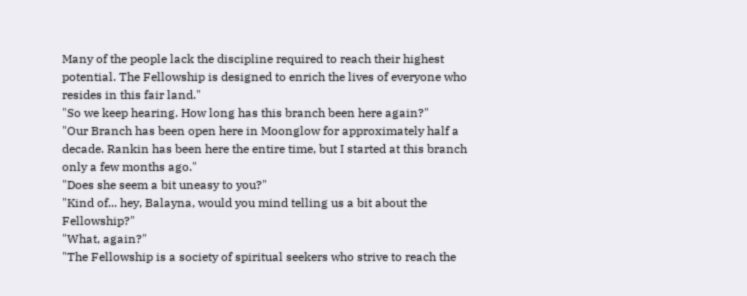Many of the people lack the discipline required to reach their highest potential. The Fellowship is designed to enrich the lives of everyone who resides in this fair land."
"So we keep hearing. How long has this branch been here again?"
"Our Branch has been open here in Moonglow for approximately half a decade. Rankin has been here the entire time, but I started at this branch only a few months ago."
"Does she seem a bit uneasy to you?"
"Kind of... hey, Balayna, would you mind telling us a bit about the Fellowship?"
"What, again?"
"The Fellowship is a society of spiritual seekers who strive to reach the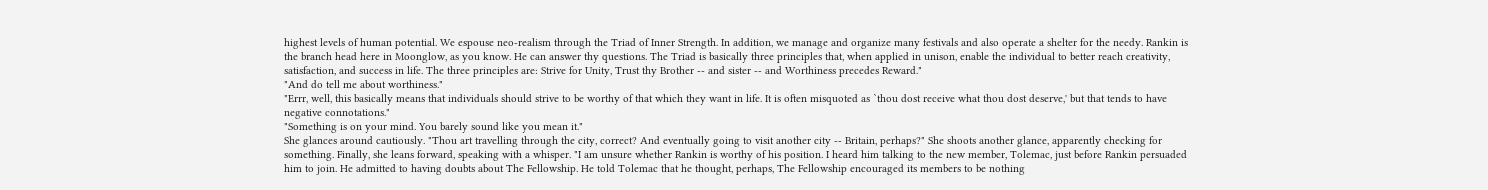highest levels of human potential. We espouse neo-realism through the Triad of Inner Strength. In addition, we manage and organize many festivals and also operate a shelter for the needy. Rankin is the branch head here in Moonglow, as you know. He can answer thy questions. The Triad is basically three principles that, when applied in unison, enable the individual to better reach creativity, satisfaction, and success in life. The three principles are: Strive for Unity, Trust thy Brother -- and sister -- and Worthiness precedes Reward."
"And do tell me about worthiness."
"Errr, well, this basically means that individuals should strive to be worthy of that which they want in life. It is often misquoted as `thou dost receive what thou dost deserve,' but that tends to have negative connotations."
"Something is on your mind. You barely sound like you mean it."
She glances around cautiously. "Thou art travelling through the city, correct? And eventually going to visit another city -- Britain, perhaps?" She shoots another glance, apparently checking for something. Finally, she leans forward, speaking with a whisper. "I am unsure whether Rankin is worthy of his position. I heard him talking to the new member, Tolemac, just before Rankin persuaded him to join. He admitted to having doubts about The Fellowship. He told Tolemac that he thought, perhaps, The Fellowship encouraged its members to be nothing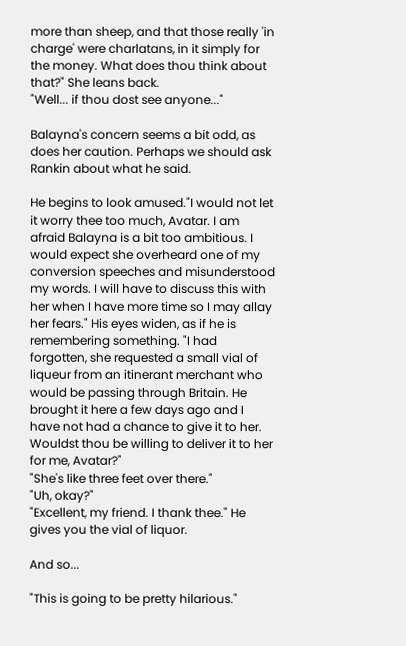more than sheep, and that those really 'in charge' were charlatans, in it simply for the money. What does thou think about that?" She leans back.
"Well... if thou dost see anyone..."

Balayna's concern seems a bit odd, as does her caution. Perhaps we should ask Rankin about what he said.

He begins to look amused."I would not let it worry thee too much, Avatar. I am afraid Balayna is a bit too ambitious. I would expect she overheard one of my conversion speeches and misunderstood my words. I will have to discuss this with her when I have more time so I may allay her fears." His eyes widen, as if he is remembering something. "I had forgotten, she requested a small vial of liqueur from an itinerant merchant who would be passing through Britain. He brought it here a few days ago and I have not had a chance to give it to her. Wouldst thou be willing to deliver it to her for me, Avatar?"
"She's like three feet over there."
"Uh, okay?"
"Excellent, my friend. I thank thee." He gives you the vial of liquor.

And so...

"This is going to be pretty hilarious."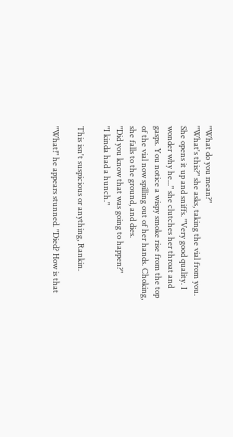"What do you mean?"
"What's this?" she asks, taking the vial from you. She opens it up and sniffs. "Very good quality. I wonder why he..." she clutches her throat and gasps. You notice a wispy smoke rise from the top of the vial now spilling out of her hands. Choking, she falls to the ground, and dies.
"Did you know that was going to happen?"
"I kinda had a hunch."

This isn't suspicious or anything, Rankin.

"What!" he appears stunned. "Died? How is that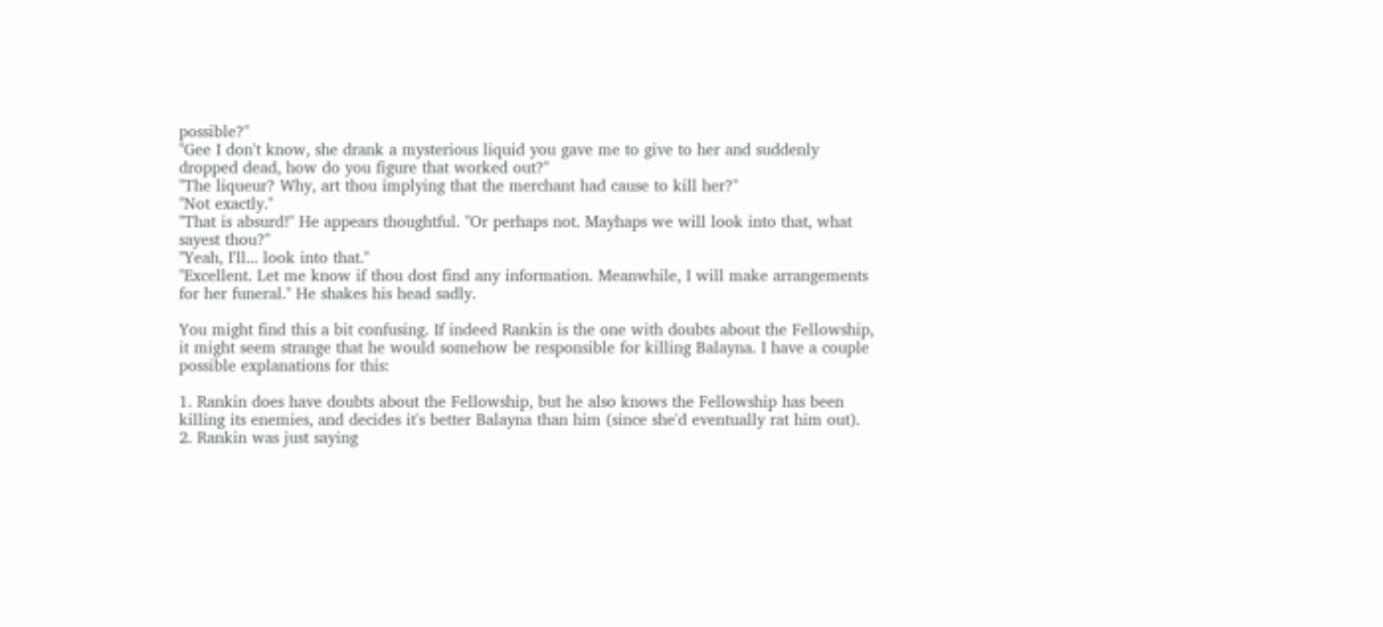possible?"
"Gee I don't know, she drank a mysterious liquid you gave me to give to her and suddenly dropped dead, how do you figure that worked out?"
"The liqueur? Why, art thou implying that the merchant had cause to kill her?"
"Not exactly."
"That is absurd!" He appears thoughtful. "Or perhaps not. Mayhaps we will look into that, what sayest thou?"
"Yeah, I'll... look into that."
"Excellent. Let me know if thou dost find any information. Meanwhile, I will make arrangements for her funeral." He shakes his head sadly.

You might find this a bit confusing. If indeed Rankin is the one with doubts about the Fellowship, it might seem strange that he would somehow be responsible for killing Balayna. I have a couple possible explanations for this:

1. Rankin does have doubts about the Fellowship, but he also knows the Fellowship has been killing its enemies, and decides it's better Balayna than him (since she'd eventually rat him out).
2. Rankin was just saying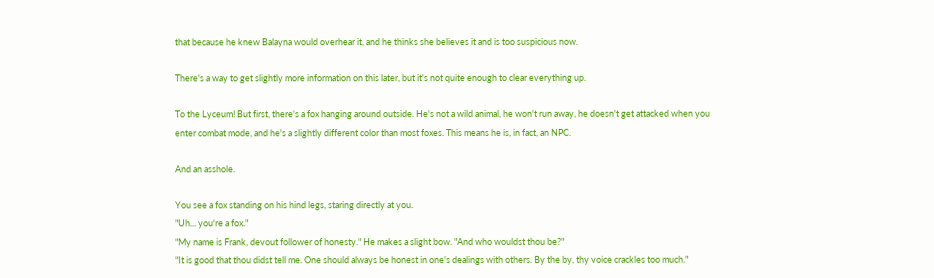that because he knew Balayna would overhear it, and he thinks she believes it and is too suspicious now.

There's a way to get slightly more information on this later, but it's not quite enough to clear everything up.

To the Lyceum! But first, there's a fox hanging around outside. He's not a wild animal, he won't run away, he doesn't get attacked when you enter combat mode, and he's a slightly different color than most foxes. This means he is, in fact, an NPC.

And an asshole.

You see a fox standing on his hind legs, staring directly at you.
"Uh... you're a fox."
"My name is Frank, devout follower of honesty." He makes a slight bow. "And who wouldst thou be?"
"It is good that thou didst tell me. One should always be honest in one's dealings with others. By the by, thy voice crackles too much."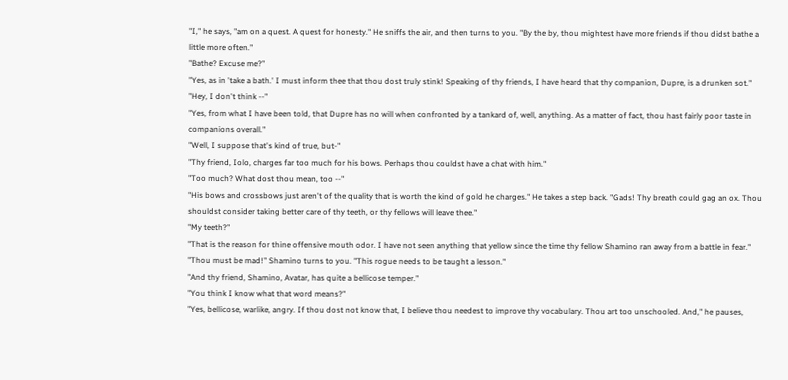"I," he says, "am on a quest. A quest for honesty." He sniffs the air, and then turns to you. "By the by, thou mightest have more friends if thou didst bathe a little more often."
"Bathe? Excuse me?"
"Yes, as in 'take a bath.' I must inform thee that thou dost truly stink! Speaking of thy friends, I have heard that thy companion, Dupre, is a drunken sot."
"Hey, I don't think --"
"Yes, from what I have been told, that Dupre has no will when confronted by a tankard of, well, anything. As a matter of fact, thou hast fairly poor taste in companions overall."
"Well, I suppose that's kind of true, but-"
"Thy friend, Iolo, charges far too much for his bows. Perhaps thou couldst have a chat with him."
"Too much? What dost thou mean, too --"
"His bows and crossbows just aren't of the quality that is worth the kind of gold he charges." He takes a step back. "Gads! Thy breath could gag an ox. Thou shouldst consider taking better care of thy teeth, or thy fellows will leave thee."
"My teeth?"
"That is the reason for thine offensive mouth odor. I have not seen anything that yellow since the time thy fellow Shamino ran away from a battle in fear."
"Thou must be mad!" Shamino turns to you. "This rogue needs to be taught a lesson."
"And thy friend, Shamino, Avatar, has quite a bellicose temper."
"You think I know what that word means?"
"Yes, bellicose, warlike, angry. If thou dost not know that, I believe thou needest to improve thy vocabulary. Thou art too unschooled. And," he pauses,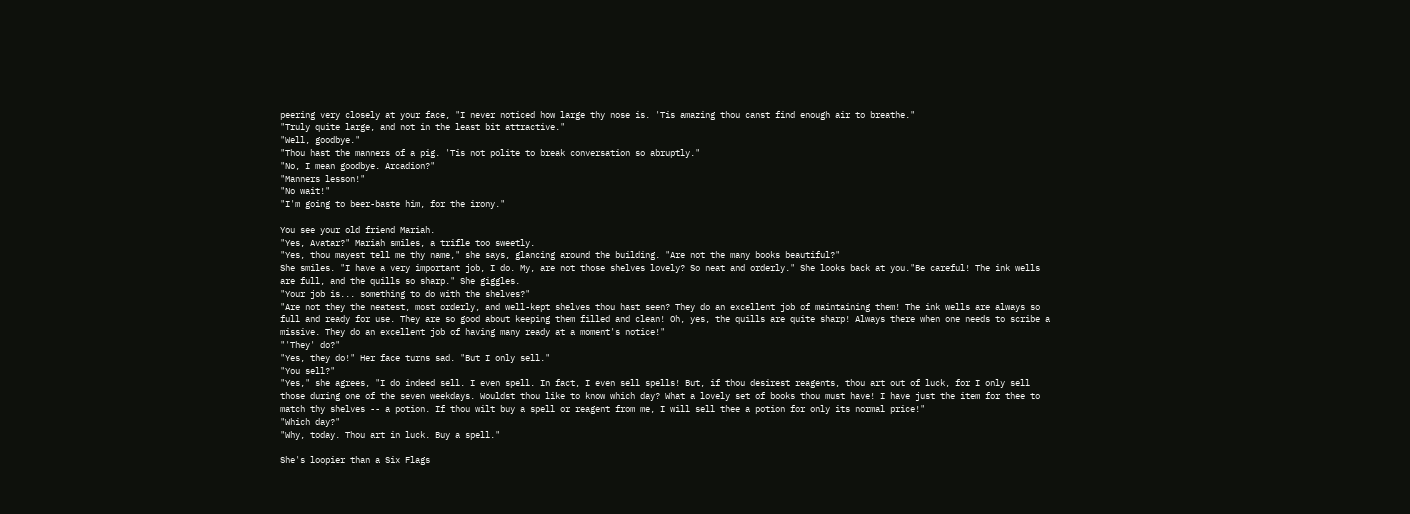peering very closely at your face, "I never noticed how large thy nose is. 'Tis amazing thou canst find enough air to breathe."
"Truly quite large, and not in the least bit attractive."
"Well, goodbye."
"Thou hast the manners of a pig. 'Tis not polite to break conversation so abruptly."
"No, I mean goodbye. Arcadion?"
"Manners lesson!"
"No wait!"
"I'm going to beer-baste him, for the irony."

You see your old friend Mariah.
"Yes, Avatar?" Mariah smiles, a trifle too sweetly.
"Yes, thou mayest tell me thy name," she says, glancing around the building. "Are not the many books beautiful?"
She smiles. "I have a very important job, I do. My, are not those shelves lovely? So neat and orderly." She looks back at you."Be careful! The ink wells are full, and the quills so sharp." She giggles.
"Your job is... something to do with the shelves?"
"Are not they the neatest, most orderly, and well-kept shelves thou hast seen? They do an excellent job of maintaining them! The ink wells are always so full and ready for use. They are so good about keeping them filled and clean! Oh, yes, the quills are quite sharp! Always there when one needs to scribe a missive. They do an excellent job of having many ready at a moment's notice!"
"'They' do?"
"Yes, they do!" Her face turns sad. "But I only sell."
"You sell?"
"Yes," she agrees, "I do indeed sell. I even spell. In fact, I even sell spells! But, if thou desirest reagents, thou art out of luck, for I only sell those during one of the seven weekdays. Wouldst thou like to know which day? What a lovely set of books thou must have! I have just the item for thee to match thy shelves -- a potion. If thou wilt buy a spell or reagent from me, I will sell thee a potion for only its normal price!"
"Which day?"
"Why, today. Thou art in luck. Buy a spell."

She's loopier than a Six Flags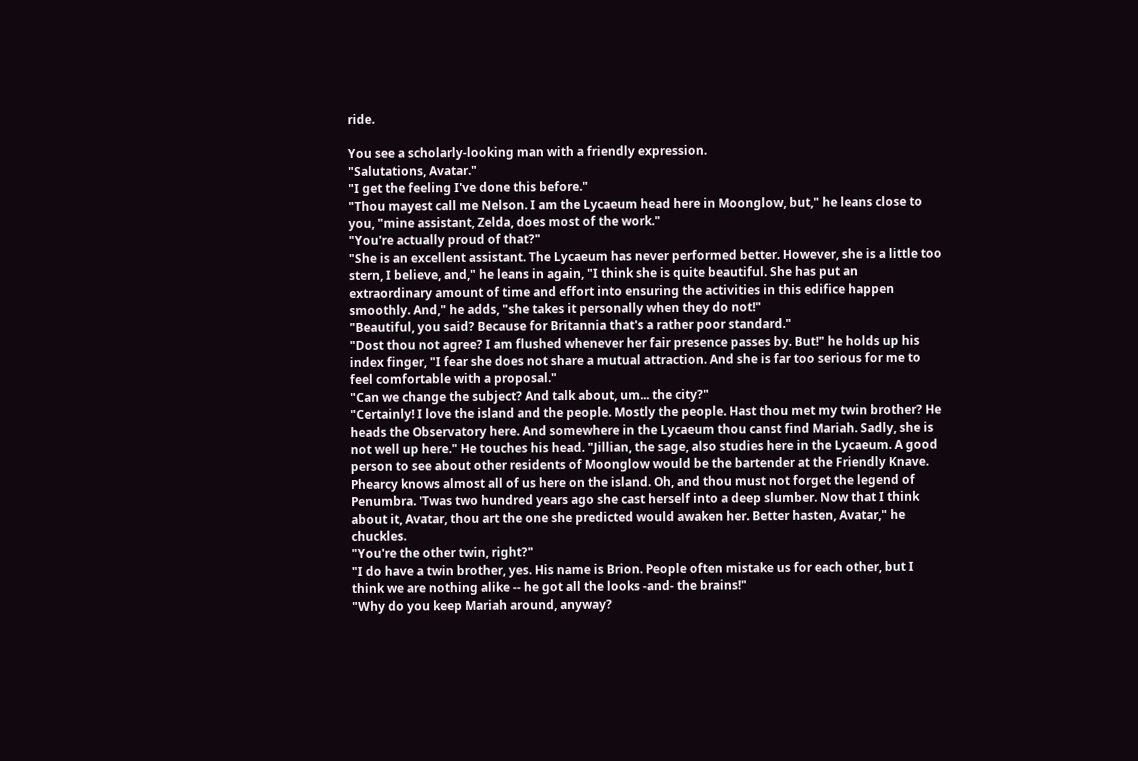ride.

You see a scholarly-looking man with a friendly expression.
"Salutations, Avatar."
"I get the feeling I've done this before."
"Thou mayest call me Nelson. I am the Lycaeum head here in Moonglow, but," he leans close to you, "mine assistant, Zelda, does most of the work."
"You're actually proud of that?"
"She is an excellent assistant. The Lycaeum has never performed better. However, she is a little too stern, I believe, and," he leans in again, "I think she is quite beautiful. She has put an extraordinary amount of time and effort into ensuring the activities in this edifice happen smoothly. And," he adds, "she takes it personally when they do not!"
"Beautiful, you said? Because for Britannia that's a rather poor standard."
"Dost thou not agree? I am flushed whenever her fair presence passes by. But!" he holds up his index finger, "I fear she does not share a mutual attraction. And she is far too serious for me to feel comfortable with a proposal."
"Can we change the subject? And talk about, um... the city?"
"Certainly! I love the island and the people. Mostly the people. Hast thou met my twin brother? He heads the Observatory here. And somewhere in the Lycaeum thou canst find Mariah. Sadly, she is not well up here." He touches his head. "Jillian, the sage, also studies here in the Lycaeum. A good person to see about other residents of Moonglow would be the bartender at the Friendly Knave. Phearcy knows almost all of us here on the island. Oh, and thou must not forget the legend of Penumbra. 'Twas two hundred years ago she cast herself into a deep slumber. Now that I think about it, Avatar, thou art the one she predicted would awaken her. Better hasten, Avatar," he chuckles.
"You're the other twin, right?"
"I do have a twin brother, yes. His name is Brion. People often mistake us for each other, but I think we are nothing alike -- he got all the looks -and- the brains!"
"Why do you keep Mariah around, anyway?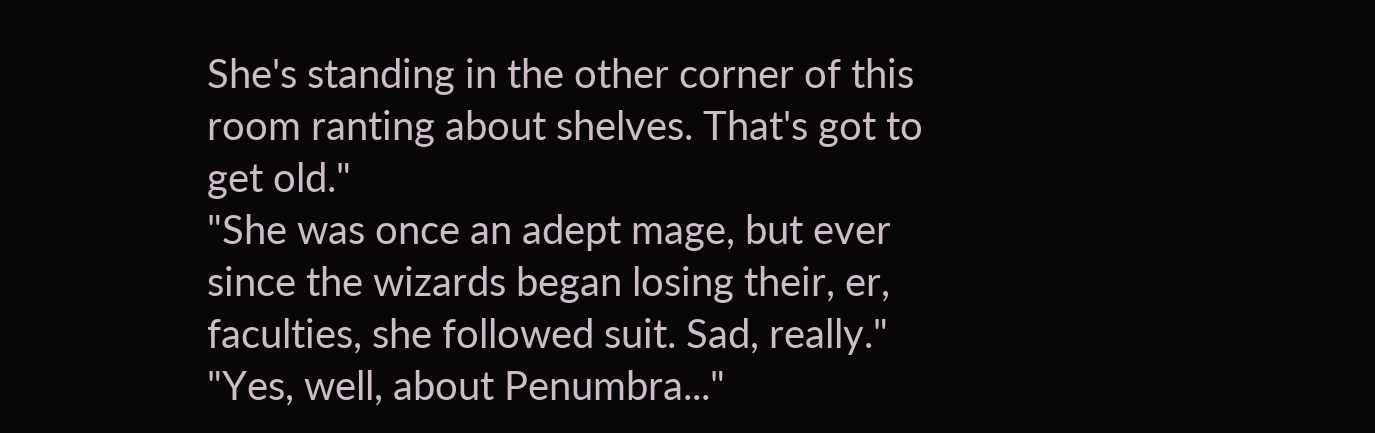She's standing in the other corner of this room ranting about shelves. That's got to get old."
"She was once an adept mage, but ever since the wizards began losing their, er, faculties, she followed suit. Sad, really."
"Yes, well, about Penumbra..."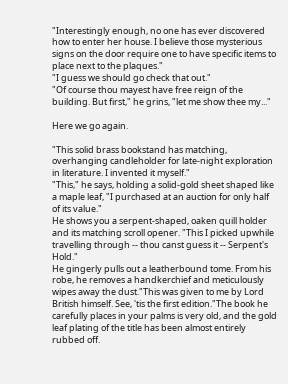"Interestingly enough, no one has ever discovered how to enter her house. I believe those mysterious signs on the door require one to have specific items to place next to the plaques."
"I guess we should go check that out."
"Of course thou mayest have free reign of the building. But first," he grins, "let me show thee my..."

Here we go again.

"This solid brass bookstand has matching, overhanging candleholder for late-night exploration in literature. I invented it myself."
"This," he says, holding a solid-gold sheet shaped like a maple leaf, "I purchased at an auction for only half of its value."
He shows you a serpent-shaped, oaken quill holder and its matching scroll opener. "This I picked upwhile travelling through -- thou canst guess it -- Serpent's Hold."
He gingerly pulls out a leatherbound tome. From his robe, he removes a handkerchief and meticulously wipes away the dust."This was given to me by Lord British himself. See, 'tis the first edition."The book he carefully places in your palms is very old, and the gold leaf plating of the title has been almost entirely rubbed off.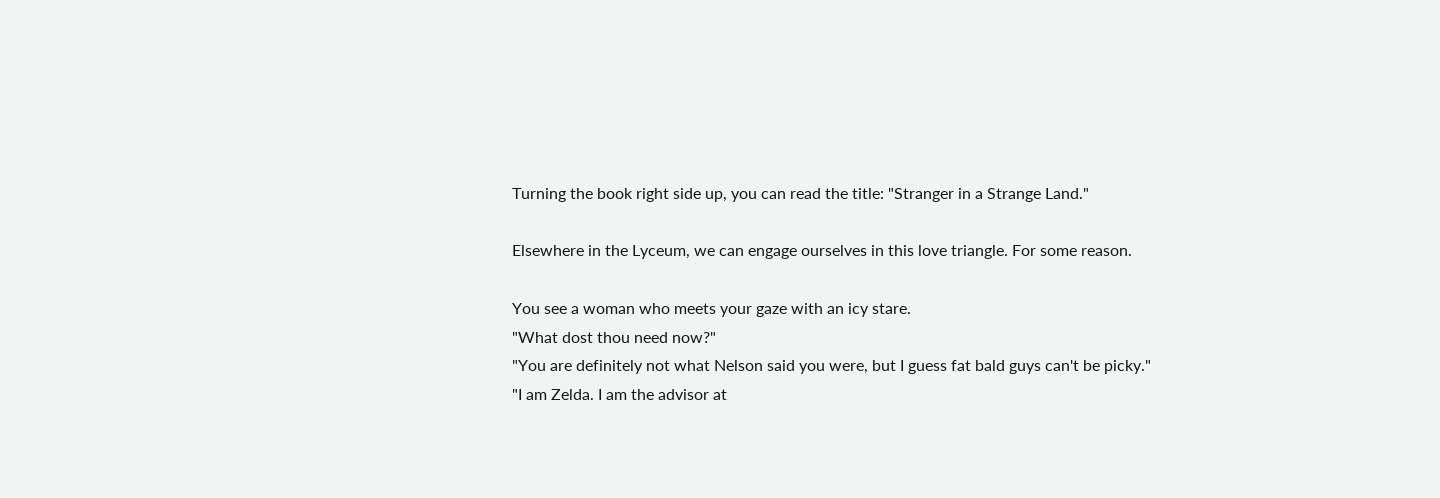Turning the book right side up, you can read the title: "Stranger in a Strange Land."

Elsewhere in the Lyceum, we can engage ourselves in this love triangle. For some reason.

You see a woman who meets your gaze with an icy stare.
"What dost thou need now?"
"You are definitely not what Nelson said you were, but I guess fat bald guys can't be picky."
"I am Zelda. I am the advisor at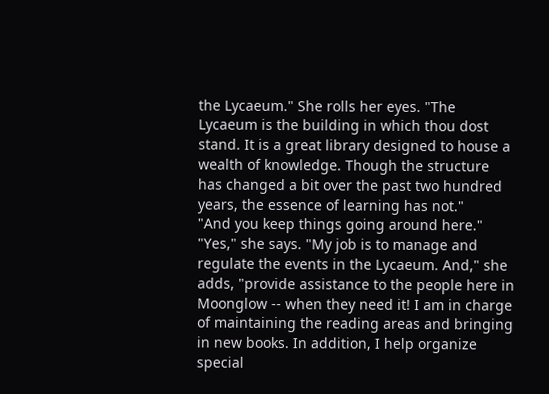the Lycaeum." She rolls her eyes. "The Lycaeum is the building in which thou dost stand. It is a great library designed to house a wealth of knowledge. Though the structure has changed a bit over the past two hundred years, the essence of learning has not."
"And you keep things going around here."
"Yes," she says. "My job is to manage and regulate the events in the Lycaeum. And," she adds, "provide assistance to the people here in Moonglow -- when they need it! I am in charge of maintaining the reading areas and bringing in new books. In addition, I help organize special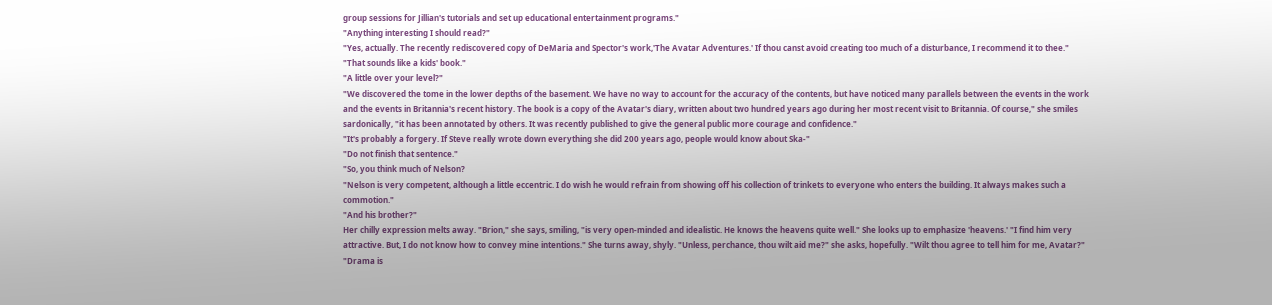group sessions for Jillian's tutorials and set up educational entertainment programs."
"Anything interesting I should read?"
"Yes, actually. The recently rediscovered copy of DeMaria and Spector's work,'The Avatar Adventures.' If thou canst avoid creating too much of a disturbance, I recommend it to thee."
"That sounds like a kids' book."
"A little over your level?"
"We discovered the tome in the lower depths of the basement. We have no way to account for the accuracy of the contents, but have noticed many parallels between the events in the work and the events in Britannia's recent history. The book is a copy of the Avatar's diary, written about two hundred years ago during her most recent visit to Britannia. Of course," she smiles sardonically, "it has been annotated by others. It was recently published to give the general public more courage and confidence."
"It's probably a forgery. If Steve really wrote down everything she did 200 years ago, people would know about Ska-"
"Do not finish that sentence."
"So, you think much of Nelson?
"Nelson is very competent, although a little eccentric. I do wish he would refrain from showing off his collection of trinkets to everyone who enters the building. It always makes such a commotion."
"And his brother?"
Her chilly expression melts away. "Brion," she says, smiling, "is very open-minded and idealistic. He knows the heavens quite well." She looks up to emphasize 'heavens.' "I find him very attractive. But, I do not know how to convey mine intentions." She turns away, shyly. "Unless, perchance, thou wilt aid me?" she asks, hopefully. "Wilt thou agree to tell him for me, Avatar?"
"Drama is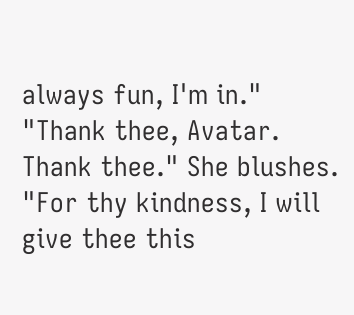always fun, I'm in."
"Thank thee, Avatar. Thank thee." She blushes. "For thy kindness, I will give thee this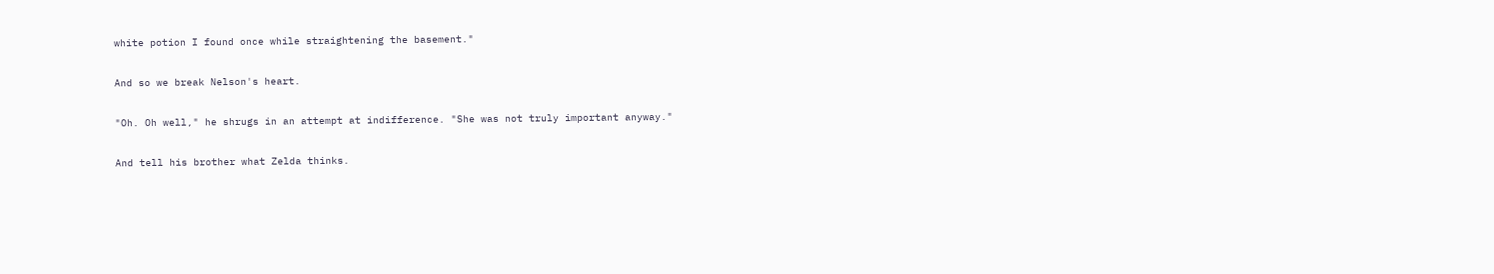white potion I found once while straightening the basement."

And so we break Nelson's heart.

"Oh. Oh well," he shrugs in an attempt at indifference. "She was not truly important anyway."

And tell his brother what Zelda thinks.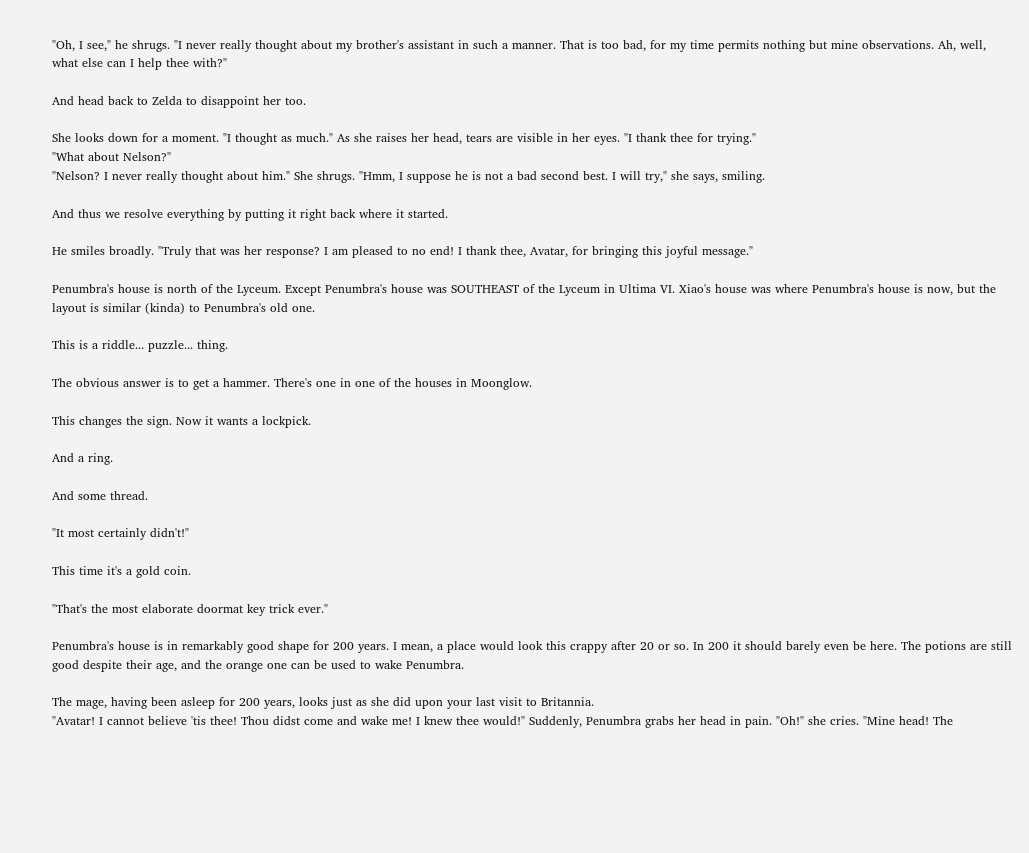"Oh, I see," he shrugs. "I never really thought about my brother's assistant in such a manner. That is too bad, for my time permits nothing but mine observations. Ah, well, what else can I help thee with?"

And head back to Zelda to disappoint her too.

She looks down for a moment. "I thought as much." As she raises her head, tears are visible in her eyes. "I thank thee for trying."
"What about Nelson?"
"Nelson? I never really thought about him." She shrugs. "Hmm, I suppose he is not a bad second best. I will try," she says, smiling.

And thus we resolve everything by putting it right back where it started.

He smiles broadly. "Truly that was her response? I am pleased to no end! I thank thee, Avatar, for bringing this joyful message."

Penumbra's house is north of the Lyceum. Except Penumbra's house was SOUTHEAST of the Lyceum in Ultima VI. Xiao's house was where Penumbra's house is now, but the layout is similar (kinda) to Penumbra's old one.

This is a riddle... puzzle... thing.

The obvious answer is to get a hammer. There's one in one of the houses in Moonglow.

This changes the sign. Now it wants a lockpick.

And a ring.

And some thread.

"It most certainly didn't!"

This time it's a gold coin.

"That's the most elaborate doormat key trick ever."

Penumbra's house is in remarkably good shape for 200 years. I mean, a place would look this crappy after 20 or so. In 200 it should barely even be here. The potions are still good despite their age, and the orange one can be used to wake Penumbra.

The mage, having been asleep for 200 years, looks just as she did upon your last visit to Britannia.
"Avatar! I cannot believe 'tis thee! Thou didst come and wake me! I knew thee would!" Suddenly, Penumbra grabs her head in pain. "Oh!" she cries. "Mine head! The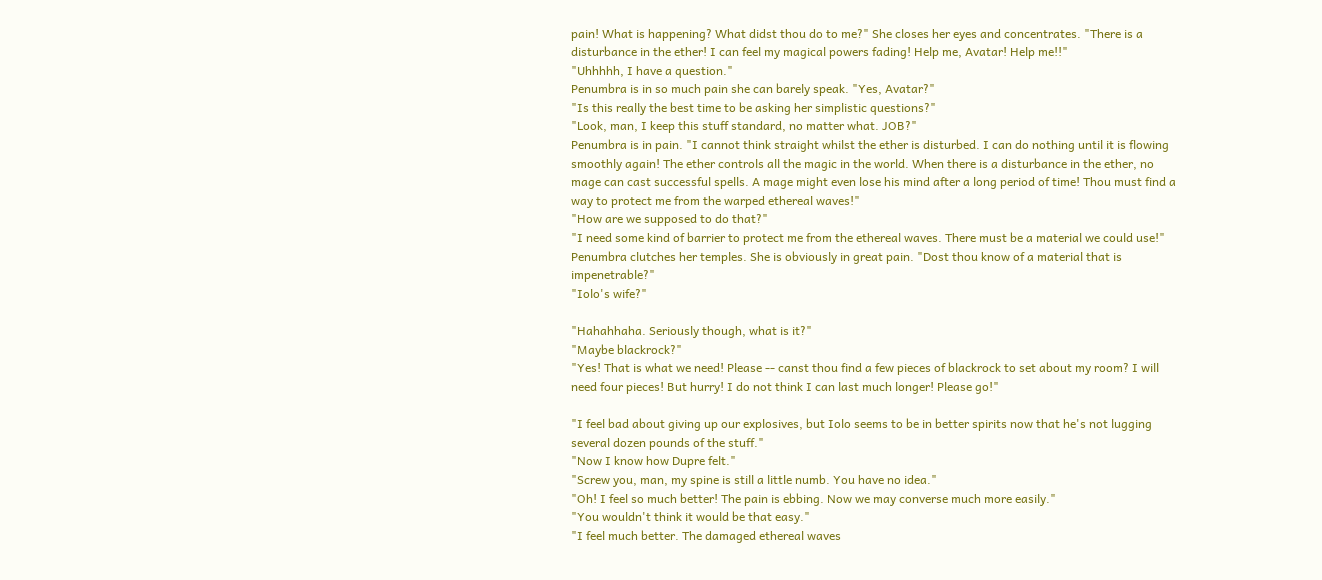pain! What is happening? What didst thou do to me?" She closes her eyes and concentrates. "There is a disturbance in the ether! I can feel my magical powers fading! Help me, Avatar! Help me!!"
"Uhhhhh, I have a question."
Penumbra is in so much pain she can barely speak. "Yes, Avatar?"
"Is this really the best time to be asking her simplistic questions?"
"Look, man, I keep this stuff standard, no matter what. JOB?"
Penumbra is in pain. "I cannot think straight whilst the ether is disturbed. I can do nothing until it is flowing smoothly again! The ether controls all the magic in the world. When there is a disturbance in the ether, no mage can cast successful spells. A mage might even lose his mind after a long period of time! Thou must find a way to protect me from the warped ethereal waves!"
"How are we supposed to do that?"
"I need some kind of barrier to protect me from the ethereal waves. There must be a material we could use!" Penumbra clutches her temples. She is obviously in great pain. "Dost thou know of a material that is impenetrable?"
"Iolo's wife?"

"Hahahhaha. Seriously though, what is it?"
"Maybe blackrock?"
"Yes! That is what we need! Please -- canst thou find a few pieces of blackrock to set about my room? I will need four pieces! But hurry! I do not think I can last much longer! Please go!"

"I feel bad about giving up our explosives, but Iolo seems to be in better spirits now that he's not lugging several dozen pounds of the stuff."
"Now I know how Dupre felt."
"Screw you, man, my spine is still a little numb. You have no idea."
"Oh! I feel so much better! The pain is ebbing. Now we may converse much more easily."
"You wouldn't think it would be that easy."
"I feel much better. The damaged ethereal waves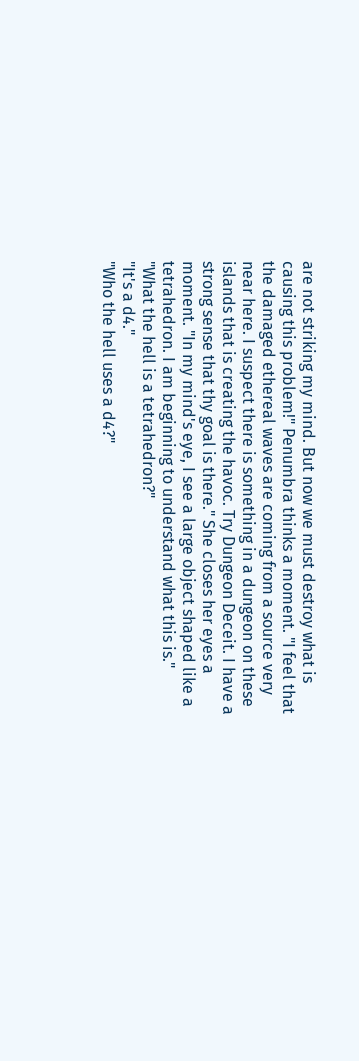are not striking my mind. But now we must destroy what is causing this problem!" Penumbra thinks a moment. "I feel that the damaged ethereal waves are coming from a source very near here. I suspect there is something in a dungeon on these islands that is creating the havoc. Try Dungeon Deceit. I have a strong sense that thy goal is there." She closes her eyes a moment. "In my mind's eye, I see a large object shaped like a tetrahedron. I am beginning to understand what this is."
"What the hell is a tetrahedron?"
"It's a d4."
"Who the hell uses a d4?"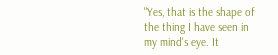"Yes, that is the shape of the thing I have seen in my mind's eye. It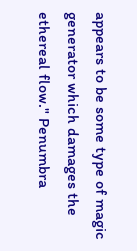appears to be some type of magic generator which damages the ethereal flow." Penumbra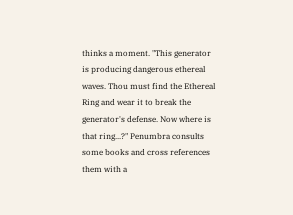thinks a moment. "This generator is producing dangerous ethereal waves. Thou must find the Ethereal Ring and wear it to break the generator's defense. Now where is that ring...?" Penumbra consults some books and cross references them with a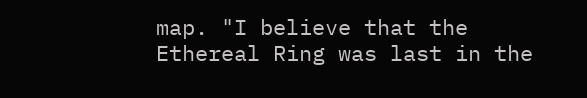map. "I believe that the Ethereal Ring was last in the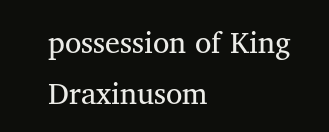possession of King Draxinusom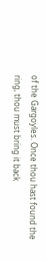of the Gargoyles. Once thou hast found the ring, thou must bring it back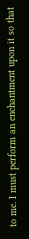to me. I must perform an enchantment upon it so that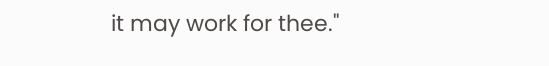it may work for thee."